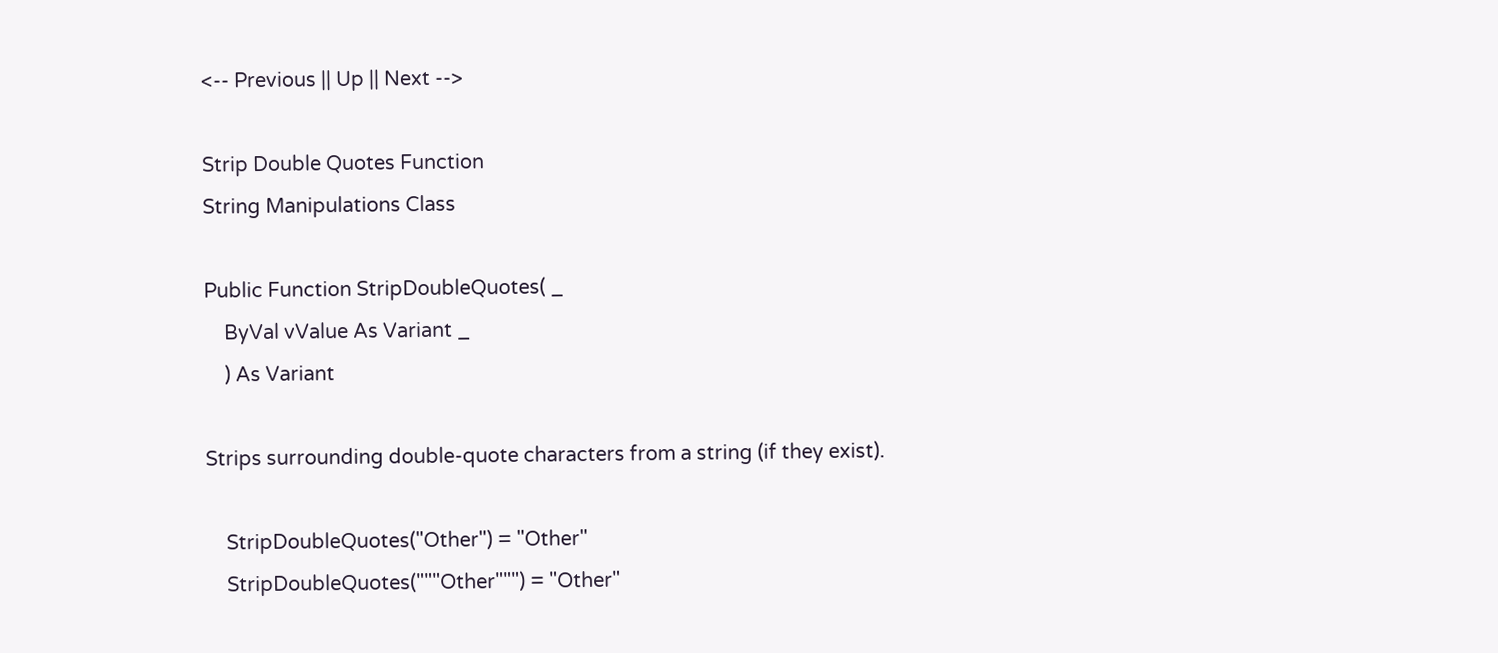<-- Previous || Up || Next -->

Strip Double Quotes Function
String Manipulations Class

Public Function StripDoubleQuotes( _
    ByVal vValue As Variant _
    ) As Variant

Strips surrounding double-quote characters from a string (if they exist).

    StripDoubleQuotes("Other") = "Other"
    StripDoubleQuotes("""Other""") = "Other"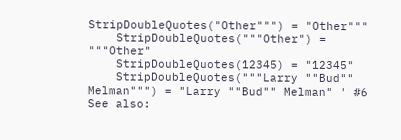StripDoubleQuotes("Other""") = "Other"""
    StripDoubleQuotes("""Other") = """Other"
    StripDoubleQuotes(12345) = "12345"
    StripDoubleQuotes("""Larry ""Bud"" Melman""") = "Larry ""Bud"" Melman" ' #6
See also: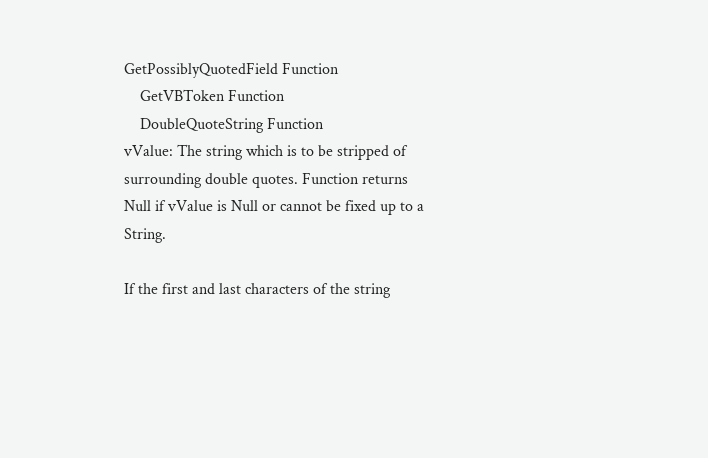GetPossiblyQuotedField Function
    GetVBToken Function
    DoubleQuoteString Function
vValue: The string which is to be stripped of surrounding double quotes. Function returns Null if vValue is Null or cannot be fixed up to a String.

If the first and last characters of the string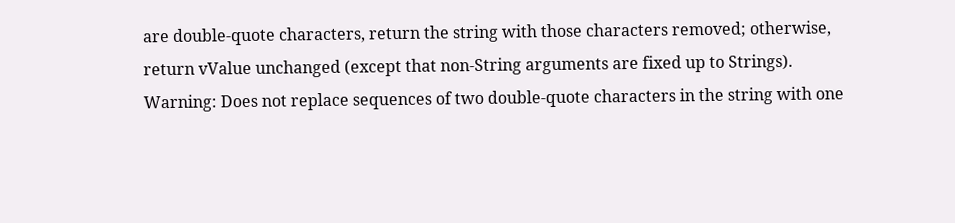are double-quote characters, return the string with those characters removed; otherwise, return vValue unchanged (except that non-String arguments are fixed up to Strings).
Warning: Does not replace sequences of two double-quote characters in the string with one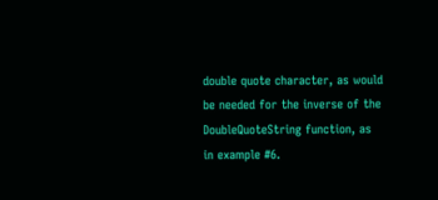double quote character, as would be needed for the inverse of the DoubleQuoteString function, as in example #6.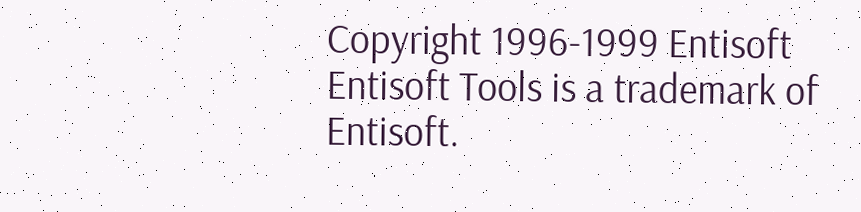Copyright 1996-1999 Entisoft
Entisoft Tools is a trademark of Entisoft.